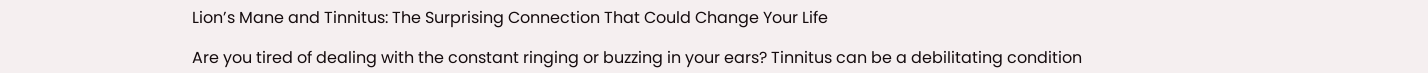Lion’s Mane and Tinnitus: The Surprising Connection That Could Change Your Life

Are you tired of dealing with the constant ringing or buzzing in your ears? Tinnitus can be a debilitating condition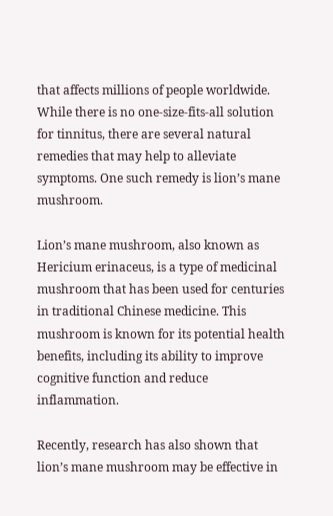that affects millions of people worldwide. While there is no one-size-fits-all solution for tinnitus, there are several natural remedies that may help to alleviate symptoms. One such remedy is lion’s mane mushroom.

Lion’s mane mushroom, also known as Hericium erinaceus, is a type of medicinal mushroom that has been used for centuries in traditional Chinese medicine. This mushroom is known for its potential health benefits, including its ability to improve cognitive function and reduce inflammation.

Recently, research has also shown that lion’s mane mushroom may be effective in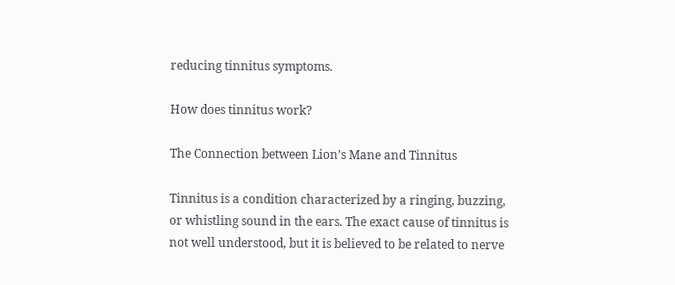reducing tinnitus symptoms.

How does tinnitus work?

The Connection between Lion’s Mane and Tinnitus

Tinnitus is a condition characterized by a ringing, buzzing, or whistling sound in the ears. The exact cause of tinnitus is not well understood, but it is believed to be related to nerve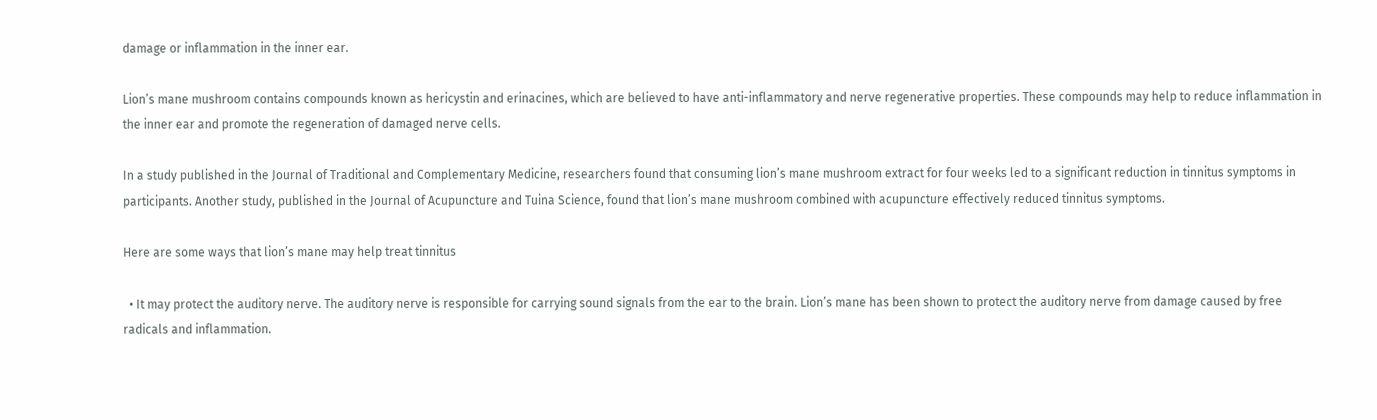damage or inflammation in the inner ear.

Lion’s mane mushroom contains compounds known as hericystin and erinacines, which are believed to have anti-inflammatory and nerve regenerative properties. These compounds may help to reduce inflammation in the inner ear and promote the regeneration of damaged nerve cells.

In a study published in the Journal of Traditional and Complementary Medicine, researchers found that consuming lion’s mane mushroom extract for four weeks led to a significant reduction in tinnitus symptoms in participants. Another study, published in the Journal of Acupuncture and Tuina Science, found that lion’s mane mushroom combined with acupuncture effectively reduced tinnitus symptoms.

Here are some ways that lion’s mane may help treat tinnitus

  • It may protect the auditory nerve. The auditory nerve is responsible for carrying sound signals from the ear to the brain. Lion’s mane has been shown to protect the auditory nerve from damage caused by free radicals and inflammation.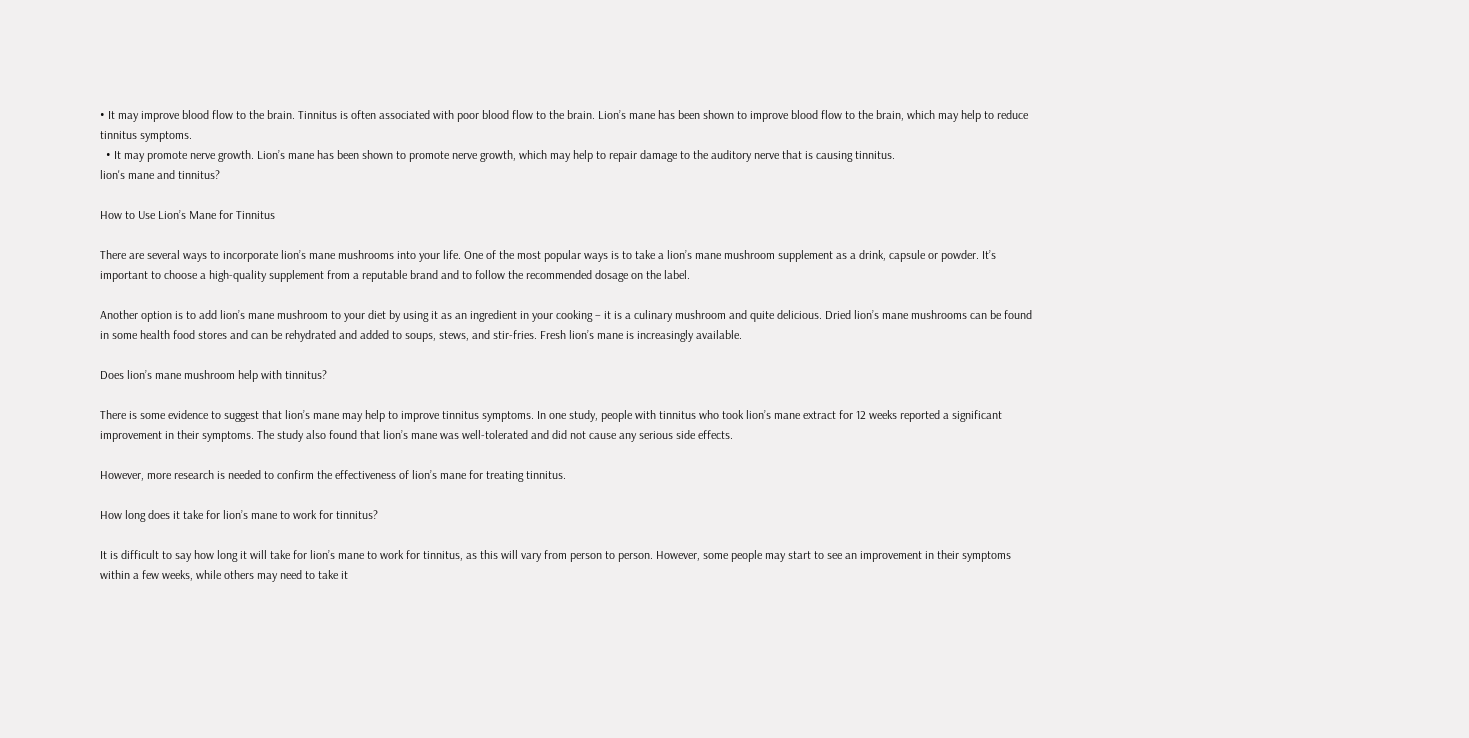• It may improve blood flow to the brain. Tinnitus is often associated with poor blood flow to the brain. Lion’s mane has been shown to improve blood flow to the brain, which may help to reduce tinnitus symptoms.
  • It may promote nerve growth. Lion’s mane has been shown to promote nerve growth, which may help to repair damage to the auditory nerve that is causing tinnitus.
lion's mane and tinnitus?

How to Use Lion’s Mane for Tinnitus

There are several ways to incorporate lion’s mane mushrooms into your life. One of the most popular ways is to take a lion’s mane mushroom supplement as a drink, capsule or powder. It’s important to choose a high-quality supplement from a reputable brand and to follow the recommended dosage on the label.

Another option is to add lion’s mane mushroom to your diet by using it as an ingredient in your cooking – it is a culinary mushroom and quite delicious. Dried lion’s mane mushrooms can be found in some health food stores and can be rehydrated and added to soups, stews, and stir-fries. Fresh lion’s mane is increasingly available.

Does lion’s mane mushroom help with tinnitus?

There is some evidence to suggest that lion’s mane may help to improve tinnitus symptoms. In one study, people with tinnitus who took lion’s mane extract for 12 weeks reported a significant improvement in their symptoms. The study also found that lion’s mane was well-tolerated and did not cause any serious side effects.

However, more research is needed to confirm the effectiveness of lion’s mane for treating tinnitus.

How long does it take for lion’s mane to work for tinnitus?

It is difficult to say how long it will take for lion’s mane to work for tinnitus, as this will vary from person to person. However, some people may start to see an improvement in their symptoms within a few weeks, while others may need to take it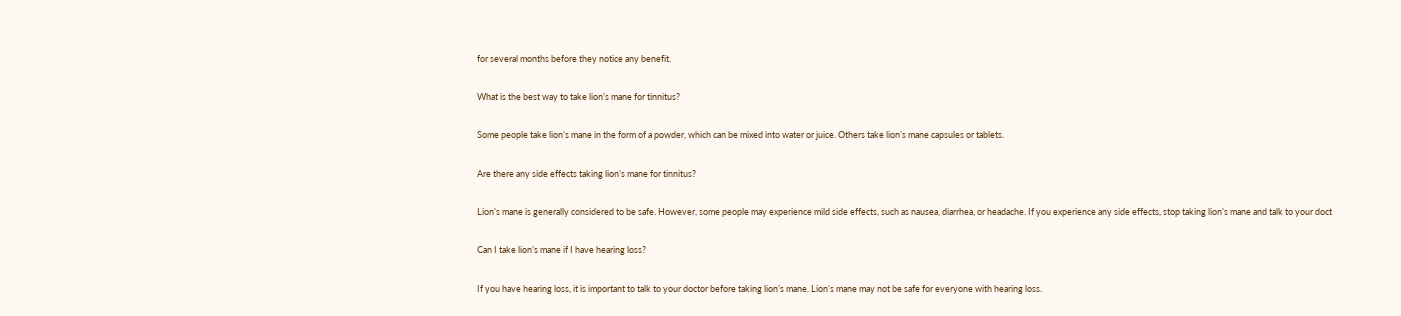for several months before they notice any benefit.

What is the best way to take lion’s mane for tinnitus?

Some people take lion’s mane in the form of a powder, which can be mixed into water or juice. Others take lion’s mane capsules or tablets.

Are there any side effects taking lion’s mane for tinnitus?

Lion’s mane is generally considered to be safe. However, some people may experience mild side effects, such as nausea, diarrhea, or headache. If you experience any side effects, stop taking lion’s mane and talk to your doct

Can I take lion’s mane if I have hearing loss?

If you have hearing loss, it is important to talk to your doctor before taking lion’s mane. Lion’s mane may not be safe for everyone with hearing loss.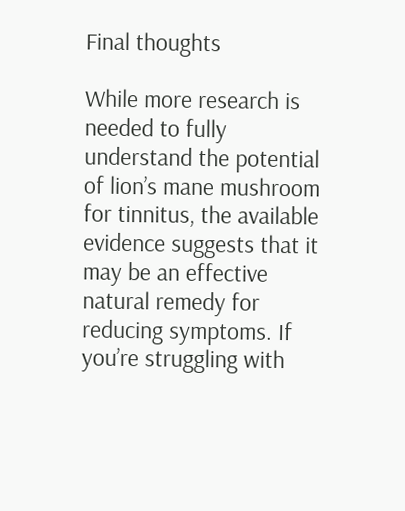Final thoughts

While more research is needed to fully understand the potential of lion’s mane mushroom for tinnitus, the available evidence suggests that it may be an effective natural remedy for reducing symptoms. If you’re struggling with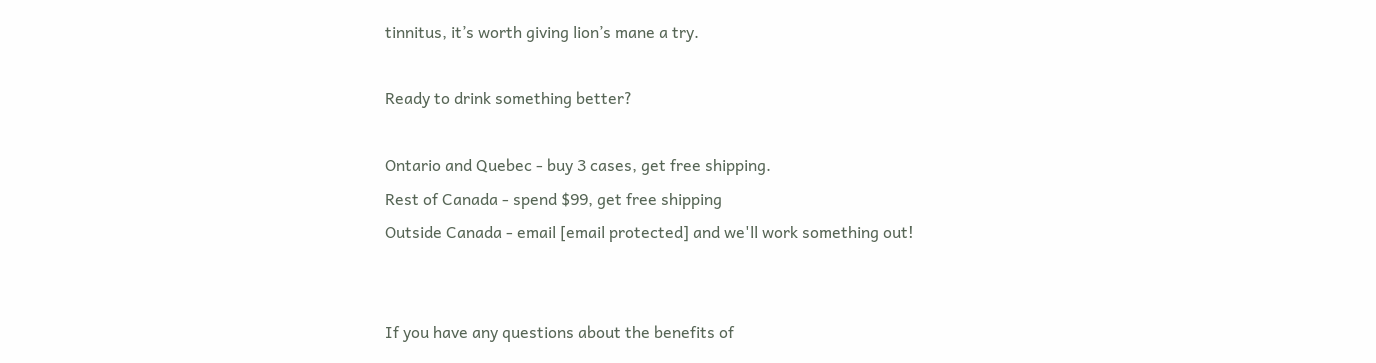tinnitus, it’s worth giving lion’s mane a try.

Ready to drink something better?

Ontario and Quebec - buy 3 cases, get free shipping.
Rest of Canada - spend $99, get free shipping
Outside Canada - email [email protected] and we'll work something out!


If you have any questions about the benefits of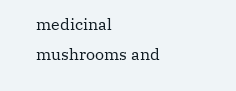medicinal mushrooms and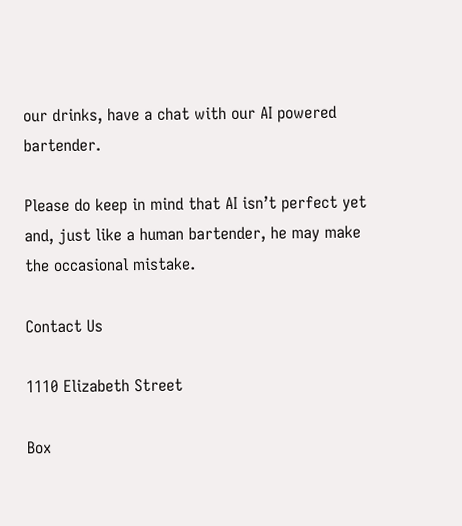our drinks, have a chat with our AI powered bartender.

Please do keep in mind that AI isn’t perfect yet and, just like a human bartender, he may make the occasional mistake.

Contact Us

1110 Elizabeth Street

Box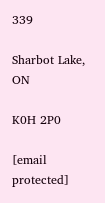339

Sharbot Lake, ON

K0H 2P0

[email protected]